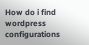How do i find wordpress configurations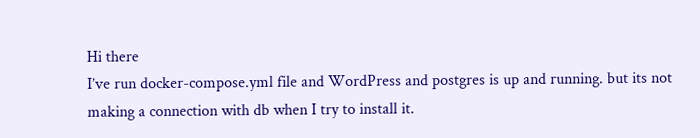Hi there
I’ve run docker-compose.yml file and WordPress and postgres is up and running. but its not making a connection with db when I try to install it.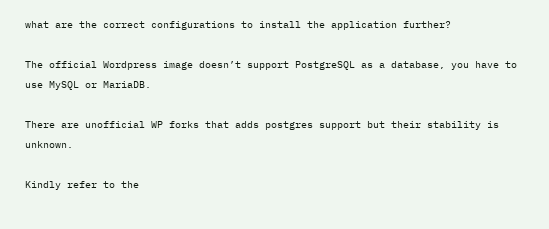what are the correct configurations to install the application further?

The official Wordpress image doesn’t support PostgreSQL as a database, you have to use MySQL or MariaDB.

There are unofficial WP forks that adds postgres support but their stability is unknown.

Kindly refer to the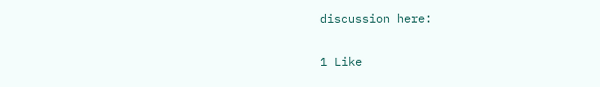discussion here:

1 Like